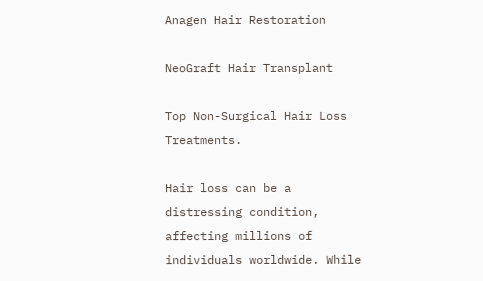Anagen Hair Restoration

NeoGraft Hair Transplant

Top Non-Surgical Hair Loss Treatments.

Hair loss can be a distressing condition, affecting millions of individuals worldwide. While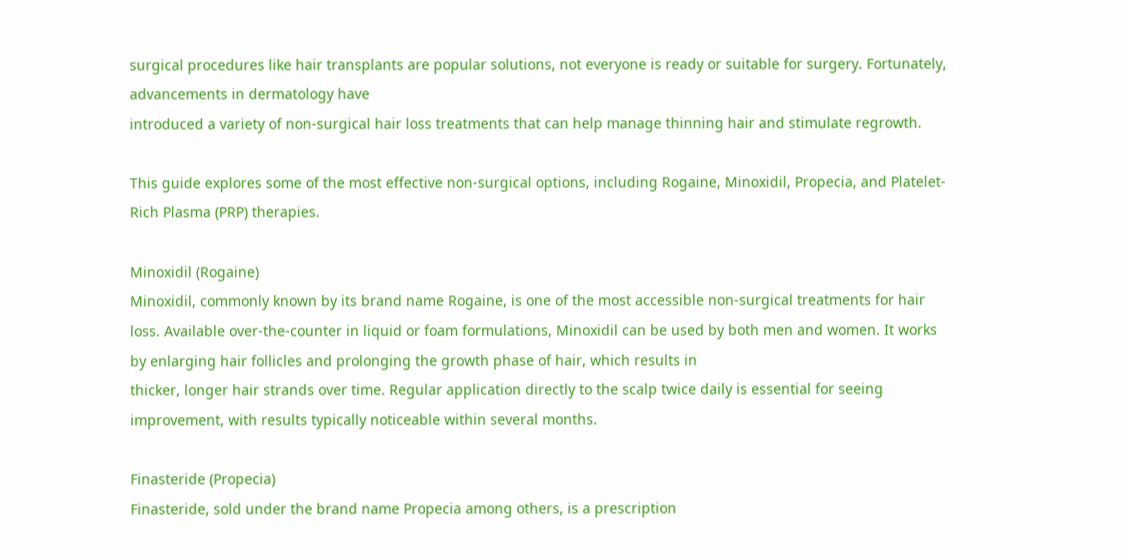surgical procedures like hair transplants are popular solutions, not everyone is ready or suitable for surgery. Fortunately, advancements in dermatology have
introduced a variety of non-surgical hair loss treatments that can help manage thinning hair and stimulate regrowth.

This guide explores some of the most effective non-surgical options, including Rogaine, Minoxidil, Propecia, and Platelet-Rich Plasma (PRP) therapies.

Minoxidil (Rogaine)
Minoxidil, commonly known by its brand name Rogaine, is one of the most accessible non-surgical treatments for hair loss. Available over-the-counter in liquid or foam formulations, Minoxidil can be used by both men and women. It works by enlarging hair follicles and prolonging the growth phase of hair, which results in
thicker, longer hair strands over time. Regular application directly to the scalp twice daily is essential for seeing improvement, with results typically noticeable within several months.

Finasteride (Propecia)
Finasteride, sold under the brand name Propecia among others, is a prescription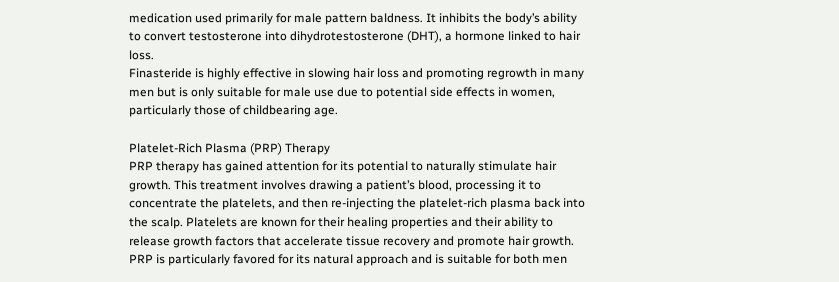medication used primarily for male pattern baldness. It inhibits the body’s ability to convert testosterone into dihydrotestosterone (DHT), a hormone linked to hair loss.
Finasteride is highly effective in slowing hair loss and promoting regrowth in many men but is only suitable for male use due to potential side effects in women, particularly those of childbearing age.

Platelet-Rich Plasma (PRP) Therapy
PRP therapy has gained attention for its potential to naturally stimulate hair growth. This treatment involves drawing a patient’s blood, processing it to concentrate the platelets, and then re-injecting the platelet-rich plasma back into the scalp. Platelets are known for their healing properties and their ability to release growth factors that accelerate tissue recovery and promote hair growth. PRP is particularly favored for its natural approach and is suitable for both men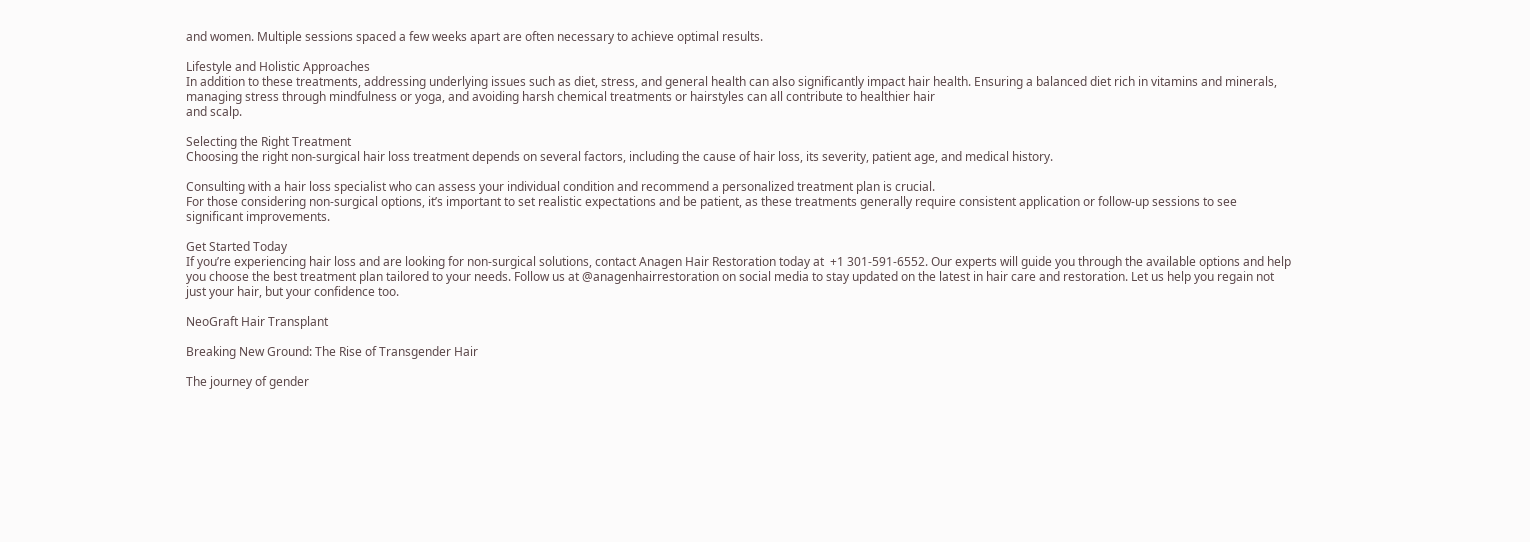and women. Multiple sessions spaced a few weeks apart are often necessary to achieve optimal results.

Lifestyle and Holistic Approaches
In addition to these treatments, addressing underlying issues such as diet, stress, and general health can also significantly impact hair health. Ensuring a balanced diet rich in vitamins and minerals, managing stress through mindfulness or yoga, and avoiding harsh chemical treatments or hairstyles can all contribute to healthier hair
and scalp.

Selecting the Right Treatment
Choosing the right non-surgical hair loss treatment depends on several factors, including the cause of hair loss, its severity, patient age, and medical history.

Consulting with a hair loss specialist who can assess your individual condition and recommend a personalized treatment plan is crucial.
For those considering non-surgical options, it’s important to set realistic expectations and be patient, as these treatments generally require consistent application or follow-up sessions to see significant improvements.

Get Started Today
If you’re experiencing hair loss and are looking for non-surgical solutions, contact Anagen Hair Restoration today at  +1 301-591-6552. Our experts will guide you through the available options and help you choose the best treatment plan tailored to your needs. Follow us at @anagenhairrestoration on social media to stay updated on the latest in hair care and restoration. Let us help you regain not just your hair, but your confidence too.

NeoGraft Hair Transplant

Breaking New Ground: The Rise of Transgender Hair

The journey of gender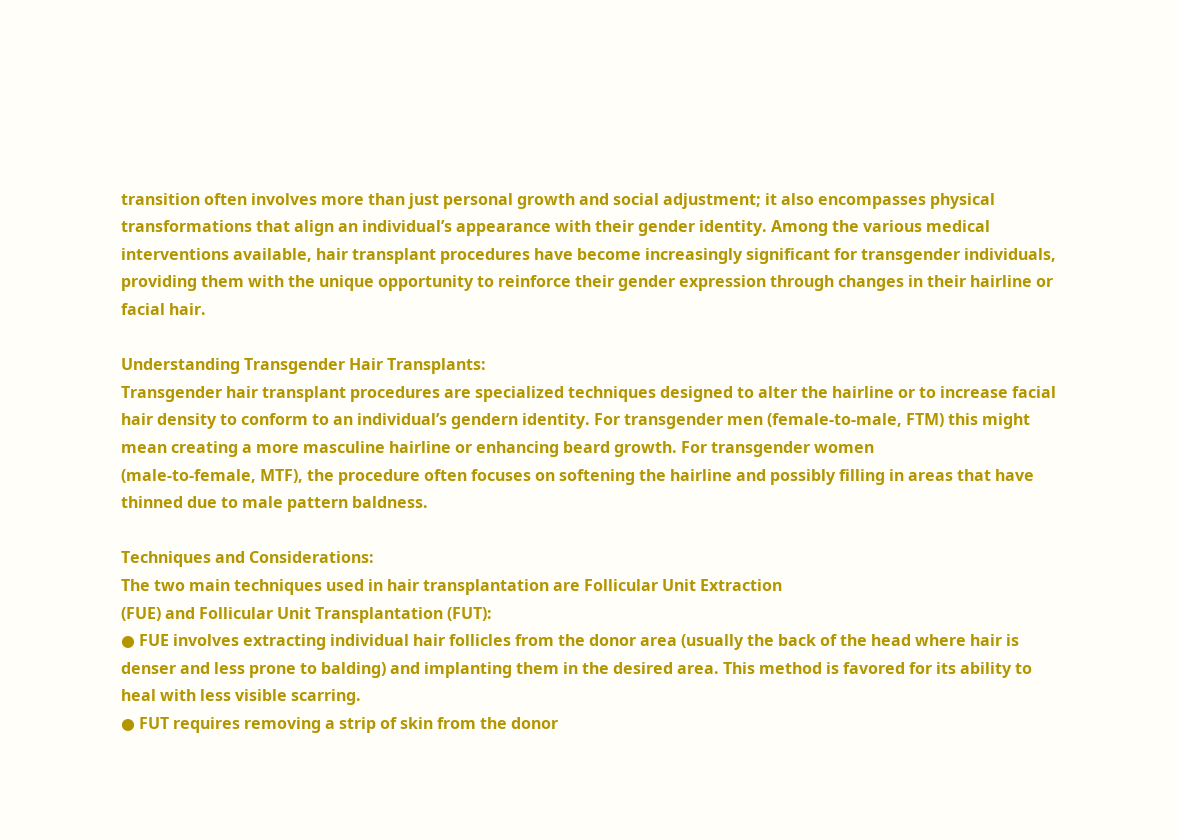transition often involves more than just personal growth and social adjustment; it also encompasses physical transformations that align an individual’s appearance with their gender identity. Among the various medical interventions available, hair transplant procedures have become increasingly significant for transgender individuals, providing them with the unique opportunity to reinforce their gender expression through changes in their hairline or facial hair.

Understanding Transgender Hair Transplants:
Transgender hair transplant procedures are specialized techniques designed to alter the hairline or to increase facial hair density to conform to an individual’s gendern identity. For transgender men (female-to-male, FTM) this might mean creating a more masculine hairline or enhancing beard growth. For transgender women
(male-to-female, MTF), the procedure often focuses on softening the hairline and possibly filling in areas that have thinned due to male pattern baldness.

Techniques and Considerations:
The two main techniques used in hair transplantation are Follicular Unit Extraction
(FUE) and Follicular Unit Transplantation (FUT):
● FUE involves extracting individual hair follicles from the donor area (usually the back of the head where hair is denser and less prone to balding) and implanting them in the desired area. This method is favored for its ability to heal with less visible scarring.
● FUT requires removing a strip of skin from the donor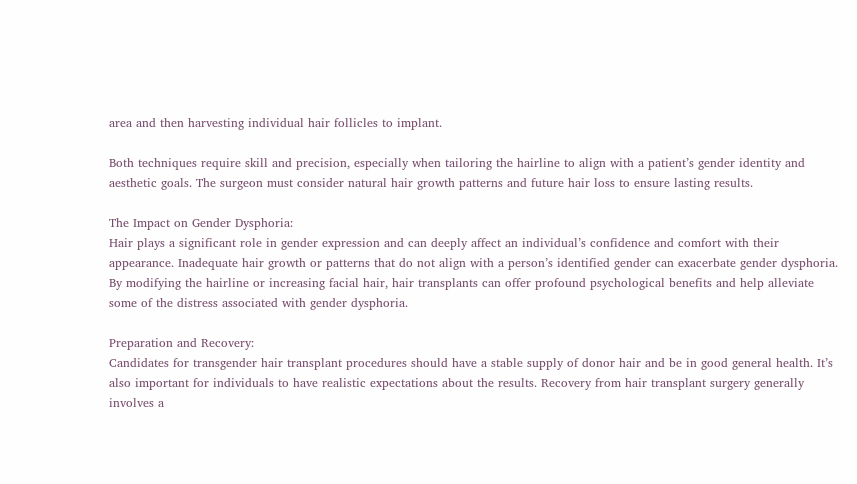area and then harvesting individual hair follicles to implant.

Both techniques require skill and precision, especially when tailoring the hairline to align with a patient’s gender identity and aesthetic goals. The surgeon must consider natural hair growth patterns and future hair loss to ensure lasting results.

The Impact on Gender Dysphoria:
Hair plays a significant role in gender expression and can deeply affect an individual’s confidence and comfort with their appearance. Inadequate hair growth or patterns that do not align with a person’s identified gender can exacerbate gender dysphoria. By modifying the hairline or increasing facial hair, hair transplants can offer profound psychological benefits and help alleviate some of the distress associated with gender dysphoria.

Preparation and Recovery:
Candidates for transgender hair transplant procedures should have a stable supply of donor hair and be in good general health. It’s also important for individuals to have realistic expectations about the results. Recovery from hair transplant surgery generally involves a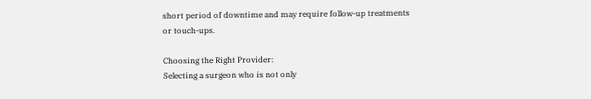short period of downtime and may require follow-up treatments
or touch-ups.

Choosing the Right Provider:
Selecting a surgeon who is not only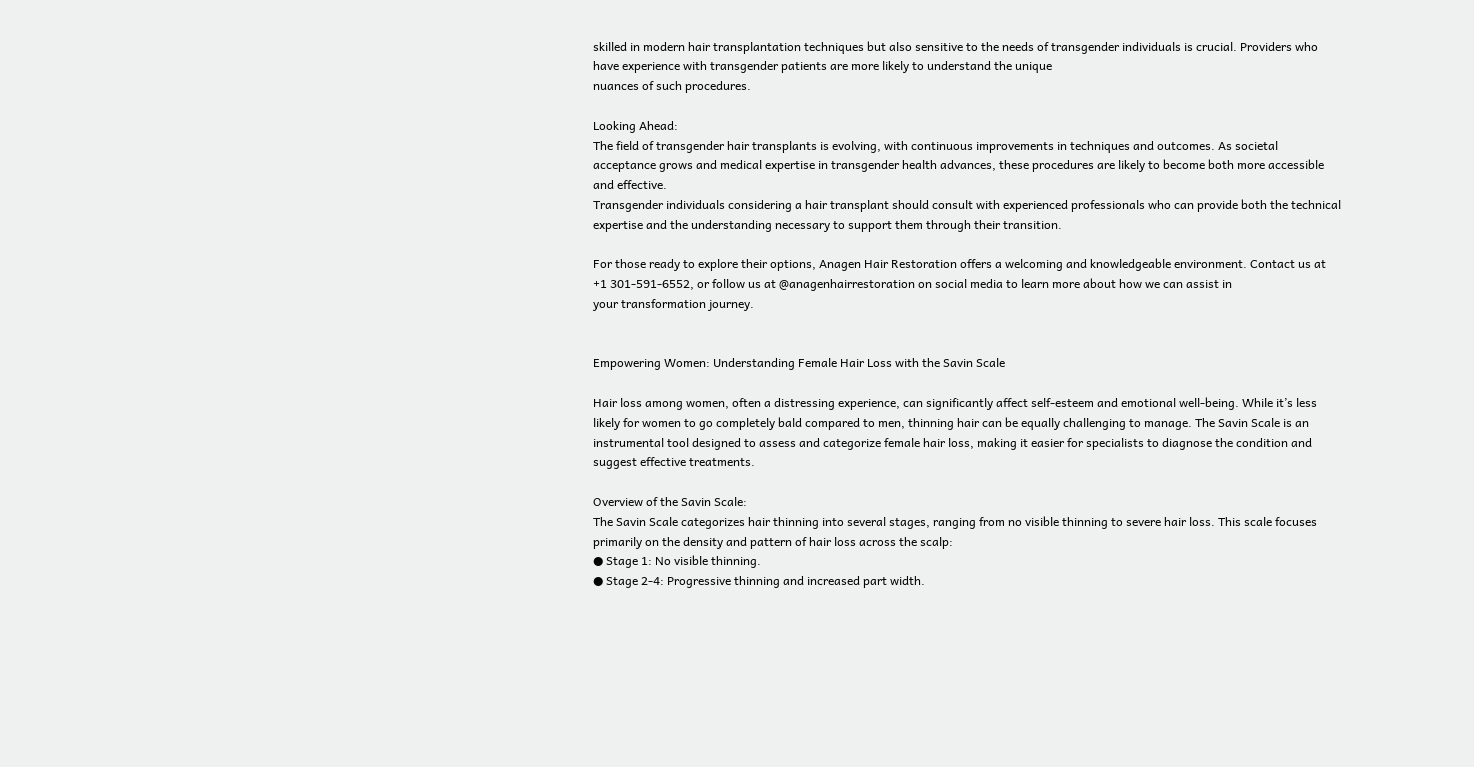skilled in modern hair transplantation techniques but also sensitive to the needs of transgender individuals is crucial. Providers who have experience with transgender patients are more likely to understand the unique
nuances of such procedures.

Looking Ahead:
The field of transgender hair transplants is evolving, with continuous improvements in techniques and outcomes. As societal acceptance grows and medical expertise in transgender health advances, these procedures are likely to become both more accessible and effective.
Transgender individuals considering a hair transplant should consult with experienced professionals who can provide both the technical expertise and the understanding necessary to support them through their transition.

For those ready to explore their options, Anagen Hair Restoration offers a welcoming and knowledgeable environment. Contact us at  +1 301-591-6552, or follow us at @anagenhairrestoration on social media to learn more about how we can assist in
your transformation journey.


Empowering Women: Understanding Female Hair Loss with the Savin Scale

Hair loss among women, often a distressing experience, can significantly affect self-esteem and emotional well-being. While it’s less likely for women to go completely bald compared to men, thinning hair can be equally challenging to manage. The Savin Scale is an instrumental tool designed to assess and categorize female hair loss, making it easier for specialists to diagnose the condition and
suggest effective treatments.

Overview of the Savin Scale:
The Savin Scale categorizes hair thinning into several stages, ranging from no visible thinning to severe hair loss. This scale focuses primarily on the density and pattern of hair loss across the scalp:
● Stage 1: No visible thinning.
● Stage 2-4: Progressive thinning and increased part width.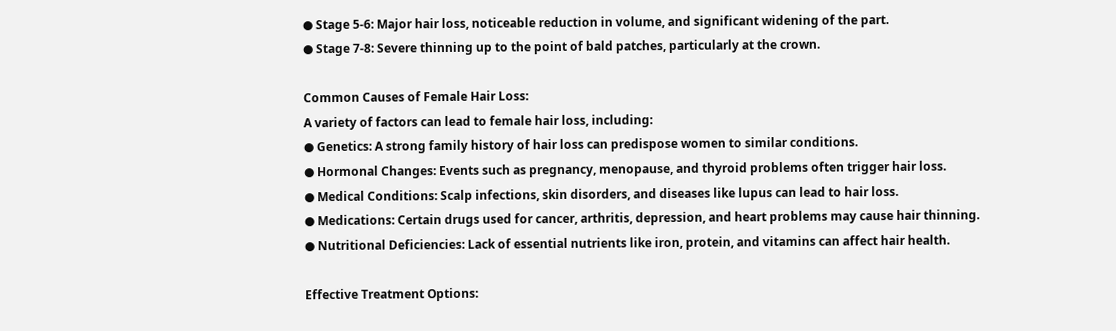● Stage 5-6: Major hair loss, noticeable reduction in volume, and significant widening of the part.
● Stage 7-8: Severe thinning up to the point of bald patches, particularly at the crown.

Common Causes of Female Hair Loss:
A variety of factors can lead to female hair loss, including:
● Genetics: A strong family history of hair loss can predispose women to similar conditions.
● Hormonal Changes: Events such as pregnancy, menopause, and thyroid problems often trigger hair loss.
● Medical Conditions: Scalp infections, skin disorders, and diseases like lupus can lead to hair loss.
● Medications: Certain drugs used for cancer, arthritis, depression, and heart problems may cause hair thinning.
● Nutritional Deficiencies: Lack of essential nutrients like iron, protein, and vitamins can affect hair health.

Effective Treatment Options: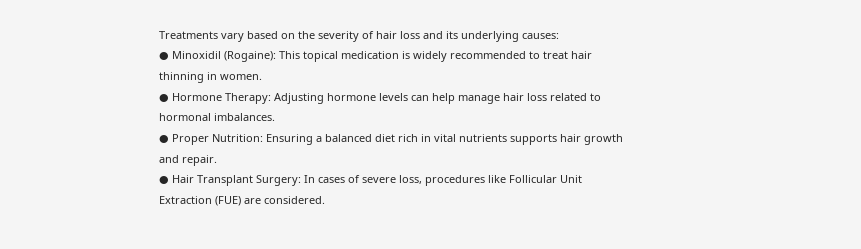Treatments vary based on the severity of hair loss and its underlying causes:
● Minoxidil (Rogaine): This topical medication is widely recommended to treat hair thinning in women.
● Hormone Therapy: Adjusting hormone levels can help manage hair loss related to hormonal imbalances.
● Proper Nutrition: Ensuring a balanced diet rich in vital nutrients supports hair growth and repair.
● Hair Transplant Surgery: In cases of severe loss, procedures like Follicular Unit Extraction (FUE) are considered.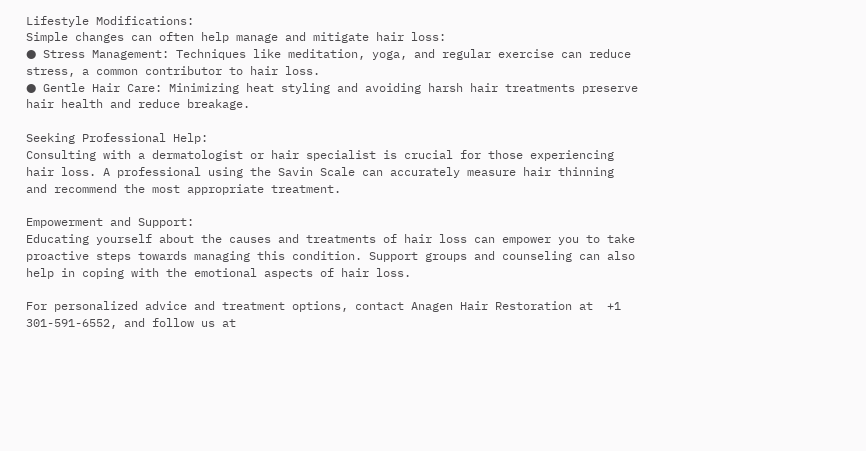Lifestyle Modifications:
Simple changes can often help manage and mitigate hair loss:
● Stress Management: Techniques like meditation, yoga, and regular exercise can reduce stress, a common contributor to hair loss.
● Gentle Hair Care: Minimizing heat styling and avoiding harsh hair treatments preserve hair health and reduce breakage.

Seeking Professional Help:
Consulting with a dermatologist or hair specialist is crucial for those experiencing hair loss. A professional using the Savin Scale can accurately measure hair thinning and recommend the most appropriate treatment.

Empowerment and Support:
Educating yourself about the causes and treatments of hair loss can empower you to take proactive steps towards managing this condition. Support groups and counseling can also help in coping with the emotional aspects of hair loss.

For personalized advice and treatment options, contact Anagen Hair Restoration at  +1 301-591-6552, and follow us at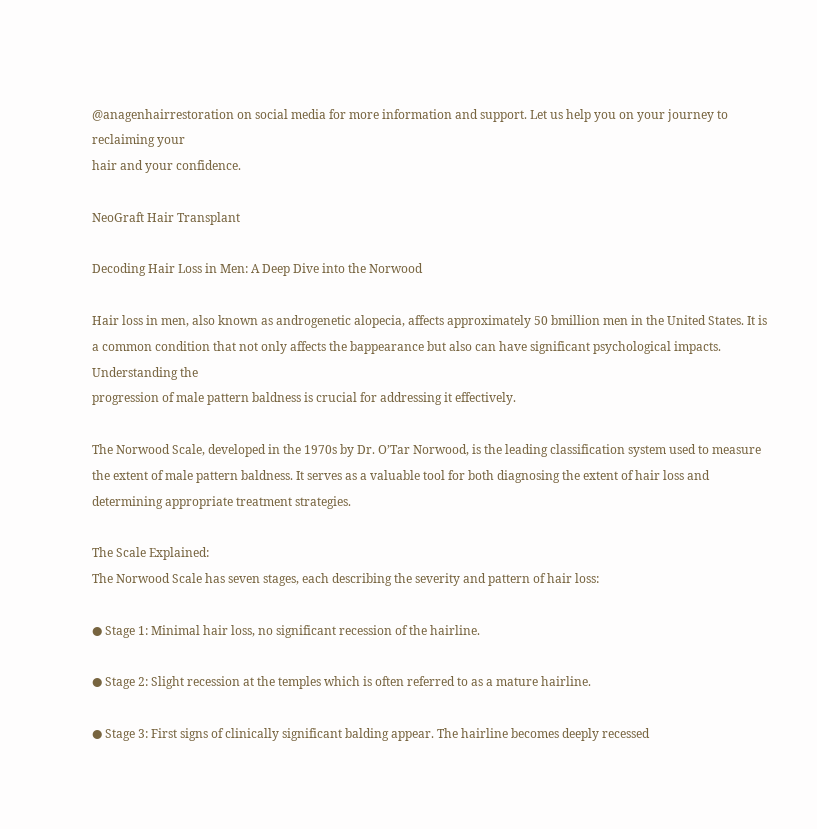@anagenhairrestoration on social media for more information and support. Let us help you on your journey to reclaiming your
hair and your confidence.

NeoGraft Hair Transplant

Decoding Hair Loss in Men: A Deep Dive into the Norwood

Hair loss in men, also known as androgenetic alopecia, affects approximately 50 bmillion men in the United States. It is a common condition that not only affects the bappearance but also can have significant psychological impacts. Understanding the
progression of male pattern baldness is crucial for addressing it effectively.

The Norwood Scale, developed in the 1970s by Dr. O’Tar Norwood, is the leading classification system used to measure the extent of male pattern baldness. It serves as a valuable tool for both diagnosing the extent of hair loss and determining appropriate treatment strategies.

The Scale Explained:
The Norwood Scale has seven stages, each describing the severity and pattern of hair loss:

● Stage 1: Minimal hair loss, no significant recession of the hairline.

● Stage 2: Slight recession at the temples which is often referred to as a mature hairline.

● Stage 3: First signs of clinically significant balding appear. The hairline becomes deeply recessed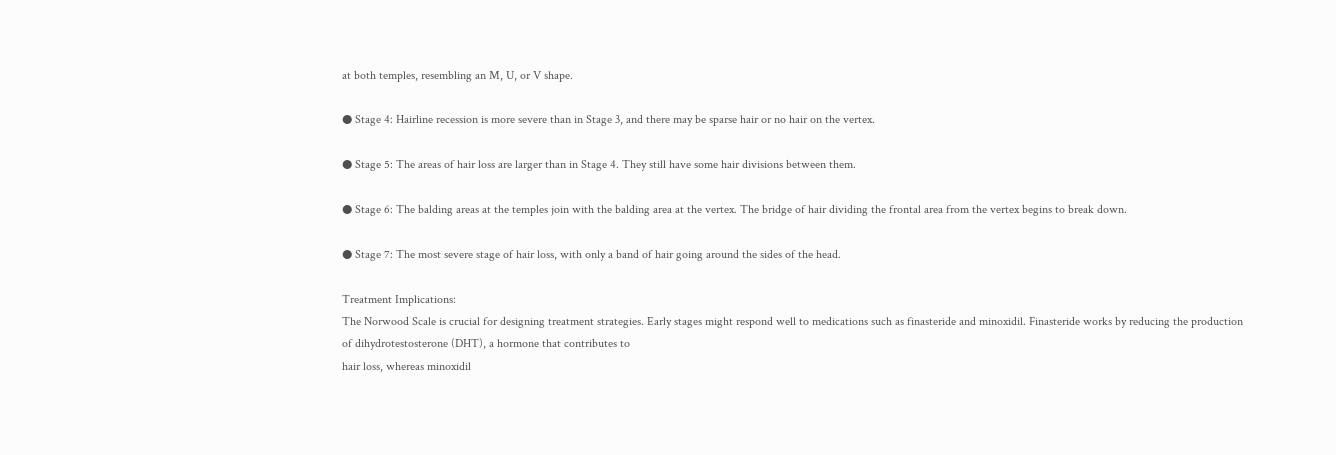at both temples, resembling an M, U, or V shape.

● Stage 4: Hairline recession is more severe than in Stage 3, and there may be sparse hair or no hair on the vertex.

● Stage 5: The areas of hair loss are larger than in Stage 4. They still have some hair divisions between them.

● Stage 6: The balding areas at the temples join with the balding area at the vertex. The bridge of hair dividing the frontal area from the vertex begins to break down.

● Stage 7: The most severe stage of hair loss, with only a band of hair going around the sides of the head.

Treatment Implications:
The Norwood Scale is crucial for designing treatment strategies. Early stages might respond well to medications such as finasteride and minoxidil. Finasteride works by reducing the production of dihydrotestosterone (DHT), a hormone that contributes to
hair loss, whereas minoxidil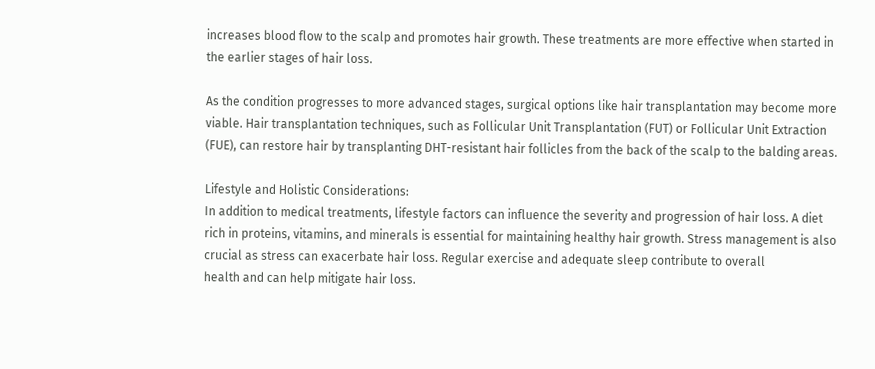increases blood flow to the scalp and promotes hair growth. These treatments are more effective when started in the earlier stages of hair loss.

As the condition progresses to more advanced stages, surgical options like hair transplantation may become more viable. Hair transplantation techniques, such as Follicular Unit Transplantation (FUT) or Follicular Unit Extraction (FUE), can restore hair by transplanting DHT-resistant hair follicles from the back of the scalp to the balding areas.

Lifestyle and Holistic Considerations:
In addition to medical treatments, lifestyle factors can influence the severity and progression of hair loss. A diet rich in proteins, vitamins, and minerals is essential for maintaining healthy hair growth. Stress management is also crucial as stress can exacerbate hair loss. Regular exercise and adequate sleep contribute to overall
health and can help mitigate hair loss.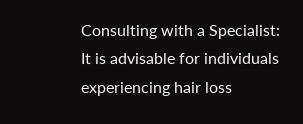Consulting with a Specialist:
It is advisable for individuals experiencing hair loss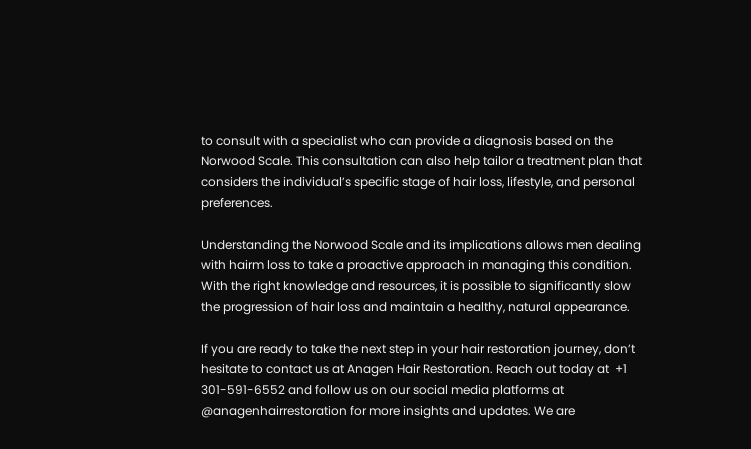to consult with a specialist who can provide a diagnosis based on the Norwood Scale. This consultation can also help tailor a treatment plan that considers the individual’s specific stage of hair loss, lifestyle, and personal preferences.

Understanding the Norwood Scale and its implications allows men dealing with hairm loss to take a proactive approach in managing this condition. With the right knowledge and resources, it is possible to significantly slow the progression of hair loss and maintain a healthy, natural appearance.

If you are ready to take the next step in your hair restoration journey, don’t hesitate to contact us at Anagen Hair Restoration. Reach out today at  +1 301-591-6552 and follow us on our social media platforms at @anagenhairrestoration for more insights and updates. We are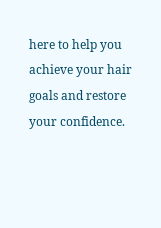here to help you achieve your hair goals and restore your confidence.